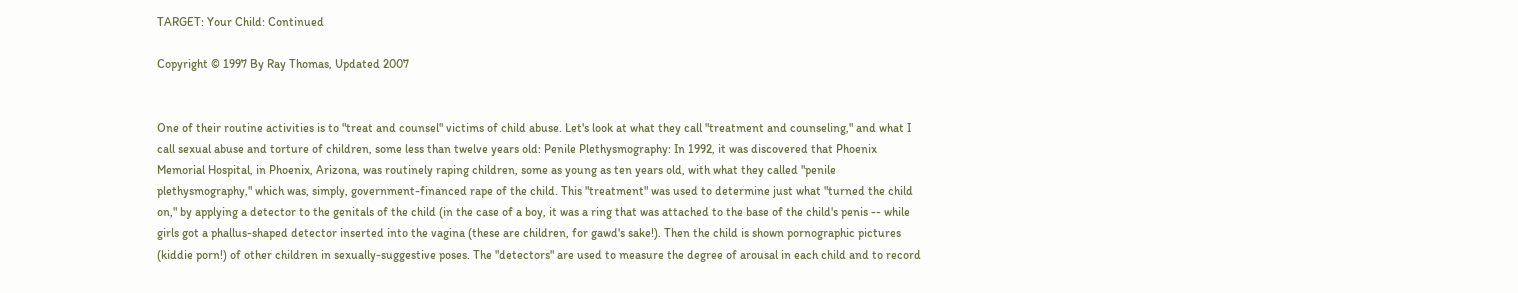TARGET: Your Child: Continued

Copyright © 1997 By Ray Thomas, Updated 2007


One of their routine activities is to "treat and counsel" victims of child abuse. Let's look at what they call "treatment and counseling," and what I call sexual abuse and torture of children, some less than twelve years old: Penile Plethysmography: In 1992, it was discovered that Phoenix Memorial Hospital, in Phoenix, Arizona, was routinely raping children, some as young as ten years old, with what they called "penile plethysmography," which was, simply, government-financed rape of the child. This "treatment" was used to determine just what "turned the child on," by applying a detector to the genitals of the child (in the case of a boy, it was a ring that was attached to the base of the child's penis -- while girls got a phallus-shaped detector inserted into the vagina (these are children, for gawd's sake!). Then the child is shown pornographic pictures (kiddie porn!) of other children in sexually-suggestive poses. The "detectors" are used to measure the degree of arousal in each child and to record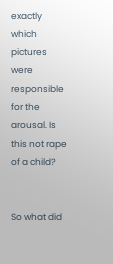exactly which pictures were responsible for the arousal. Is this not rape of a child?


So what did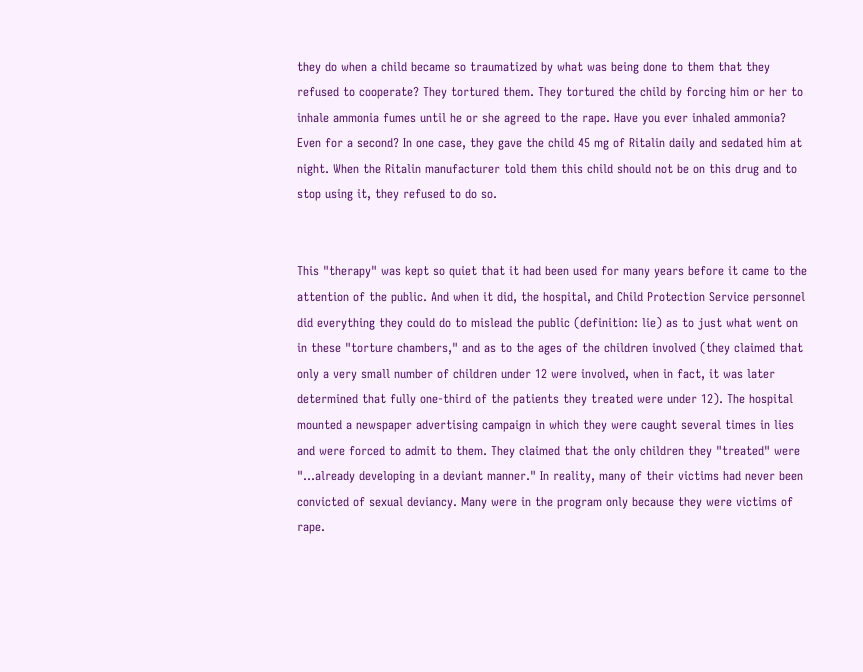they do when a child became so traumatized by what was being done to them that they refused to cooperate? They tortured them. They tortured the child by forcing him or her to inhale ammonia fumes until he or she agreed to the rape. Have you ever inhaled ammonia? Even for a second? In one case, they gave the child 45 mg of Ritalin daily and sedated him at night. When the Ritalin manufacturer told them this child should not be on this drug and to stop using it, they refused to do so.


This "therapy" was kept so quiet that it had been used for many years before it came to the attention of the public. And when it did, the hospital, and Child Protection Service personnel did everything they could do to mislead the public (definition: lie) as to just what went on in these "torture chambers," and as to the ages of the children involved (they claimed that only a very small number of children under 12 were involved, when in fact, it was later determined that fully one-third of the patients they treated were under 12). The hospital mounted a newspaper advertising campaign in which they were caught several times in lies and were forced to admit to them. They claimed that the only children they "treated" were "...already developing in a deviant manner." In reality, many of their victims had never been convicted of sexual deviancy. Many were in the program only because they were victims of rape.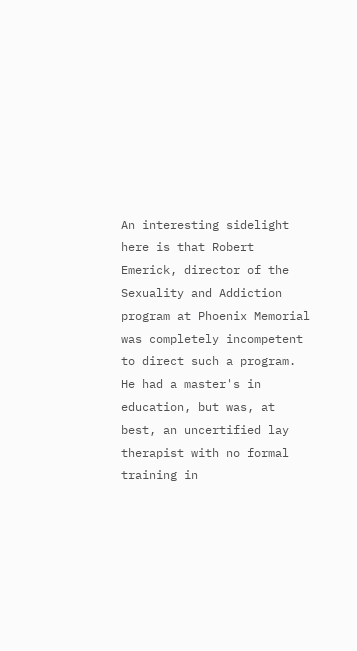An interesting sidelight here is that Robert Emerick, director of the Sexuality and Addiction program at Phoenix Memorial was completely incompetent to direct such a program. He had a master's in education, but was, at best, an uncertified lay therapist with no formal training in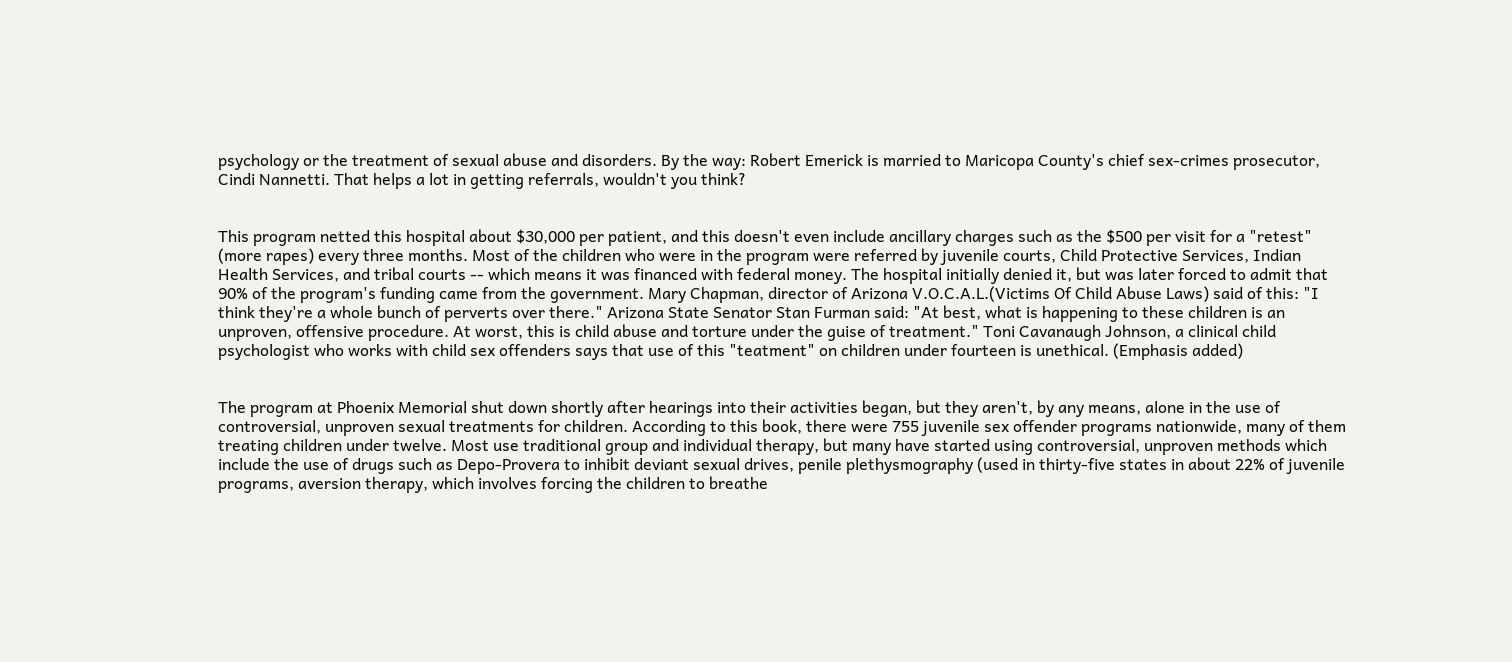psychology or the treatment of sexual abuse and disorders. By the way: Robert Emerick is married to Maricopa County's chief sex-crimes prosecutor, Cindi Nannetti. That helps a lot in getting referrals, wouldn't you think?


This program netted this hospital about $30,000 per patient, and this doesn't even include ancillary charges such as the $500 per visit for a "retest" (more rapes) every three months. Most of the children who were in the program were referred by juvenile courts, Child Protective Services, Indian Health Services, and tribal courts -- which means it was financed with federal money. The hospital initially denied it, but was later forced to admit that 90% of the program's funding came from the government. Mary Chapman, director of Arizona V.O.C.A.L.(Victims Of Child Abuse Laws) said of this: "I think they're a whole bunch of perverts over there." Arizona State Senator Stan Furman said: "At best, what is happening to these children is an unproven, offensive procedure. At worst, this is child abuse and torture under the guise of treatment." Toni Cavanaugh Johnson, a clinical child psychologist who works with child sex offenders says that use of this "teatment" on children under fourteen is unethical. (Emphasis added)


The program at Phoenix Memorial shut down shortly after hearings into their activities began, but they aren't, by any means, alone in the use of controversial, unproven sexual treatments for children. According to this book, there were 755 juvenile sex offender programs nationwide, many of them treating children under twelve. Most use traditional group and individual therapy, but many have started using controversial, unproven methods which include the use of drugs such as Depo-Provera to inhibit deviant sexual drives, penile plethysmography (used in thirty-five states in about 22% of juvenile programs, aversion therapy, which involves forcing the children to breathe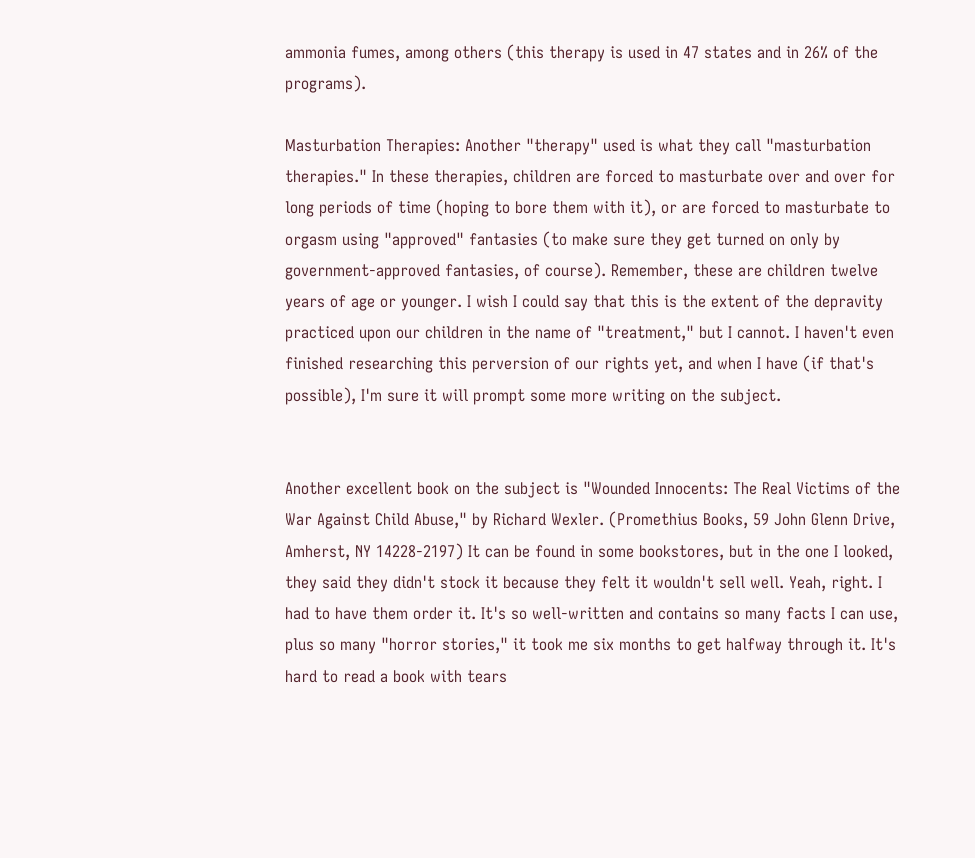ammonia fumes, among others (this therapy is used in 47 states and in 26% of the programs).

Masturbation Therapies: Another "therapy" used is what they call "masturbation therapies." In these therapies, children are forced to masturbate over and over for long periods of time (hoping to bore them with it), or are forced to masturbate to orgasm using "approved" fantasies (to make sure they get turned on only by government-approved fantasies, of course). Remember, these are children twelve years of age or younger. I wish I could say that this is the extent of the depravity practiced upon our children in the name of "treatment," but I cannot. I haven't even finished researching this perversion of our rights yet, and when I have (if that's possible), I'm sure it will prompt some more writing on the subject.


Another excellent book on the subject is "Wounded Innocents: The Real Victims of the War Against Child Abuse," by Richard Wexler. (Promethius Books, 59 John Glenn Drive, Amherst, NY 14228-2197) It can be found in some bookstores, but in the one I looked, they said they didn't stock it because they felt it wouldn't sell well. Yeah, right. I had to have them order it. It's so well-written and contains so many facts I can use, plus so many "horror stories," it took me six months to get halfway through it. It's hard to read a book with tears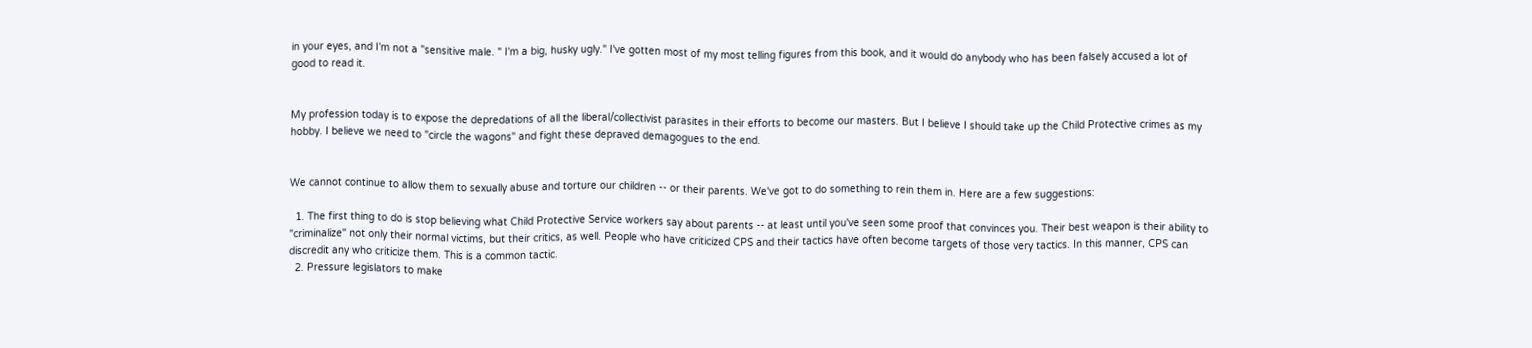in your eyes, and I'm not a "sensitive male. " I'm a big, husky ugly." I've gotten most of my most telling figures from this book, and it would do anybody who has been falsely accused a lot of good to read it.


My profession today is to expose the depredations of all the liberal/collectivist parasites in their efforts to become our masters. But I believe I should take up the Child Protective crimes as my hobby. I believe we need to "circle the wagons" and fight these depraved demagogues to the end.


We cannot continue to allow them to sexually abuse and torture our children -- or their parents. We've got to do something to rein them in. Here are a few suggestions:

  1. The first thing to do is stop believing what Child Protective Service workers say about parents -- at least until you've seen some proof that convinces you. Their best weapon is their ability to "criminalize" not only their normal victims, but their critics, as well. People who have criticized CPS and their tactics have often become targets of those very tactics. In this manner, CPS can discredit any who criticize them. This is a common tactic.
  2. Pressure legislators to make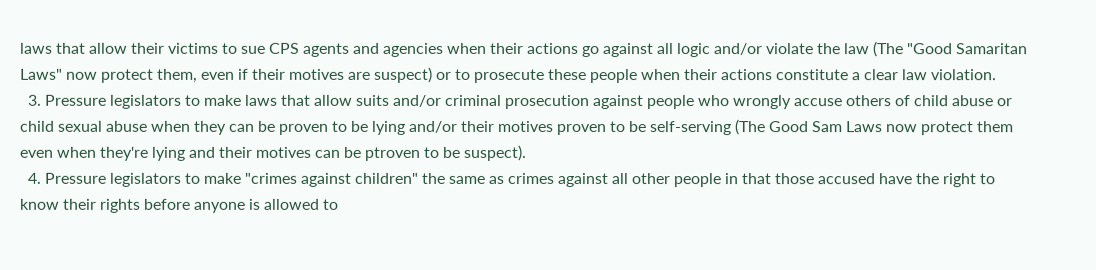laws that allow their victims to sue CPS agents and agencies when their actions go against all logic and/or violate the law (The "Good Samaritan Laws" now protect them, even if their motives are suspect) or to prosecute these people when their actions constitute a clear law violation.
  3. Pressure legislators to make laws that allow suits and/or criminal prosecution against people who wrongly accuse others of child abuse or child sexual abuse when they can be proven to be lying and/or their motives proven to be self-serving (The Good Sam Laws now protect them even when they're lying and their motives can be ptroven to be suspect).
  4. Pressure legislators to make "crimes against children" the same as crimes against all other people in that those accused have the right to know their rights before anyone is allowed to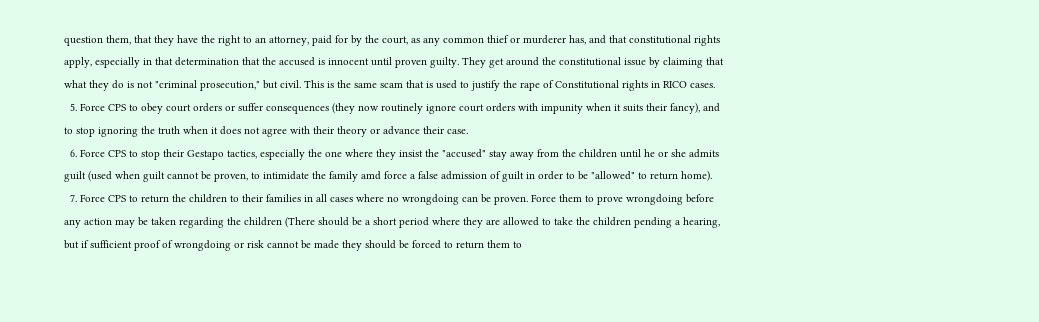question them, that they have the right to an attorney, paid for by the court, as any common thief or murderer has, and that constitutional rights apply, especially in that determination that the accused is innocent until proven guilty. They get around the constitutional issue by claiming that what they do is not "criminal prosecution," but civil. This is the same scam that is used to justify the rape of Constitutional rights in RICO cases.
  5. Force CPS to obey court orders or suffer consequences (they now routinely ignore court orders with impunity when it suits their fancy), and to stop ignoring the truth when it does not agree with their theory or advance their case.
  6. Force CPS to stop their Gestapo tactics, especially the one where they insist the "accused" stay away from the children until he or she admits guilt (used when guilt cannot be proven, to intimidate the family amd force a false admission of guilt in order to be "allowed" to return home).
  7. Force CPS to return the children to their families in all cases where no wrongdoing can be proven. Force them to prove wrongdoing before any action may be taken regarding the children (There should be a short period where they are allowed to take the children pending a hearing, but if sufficient proof of wrongdoing or risk cannot be made they should be forced to return them to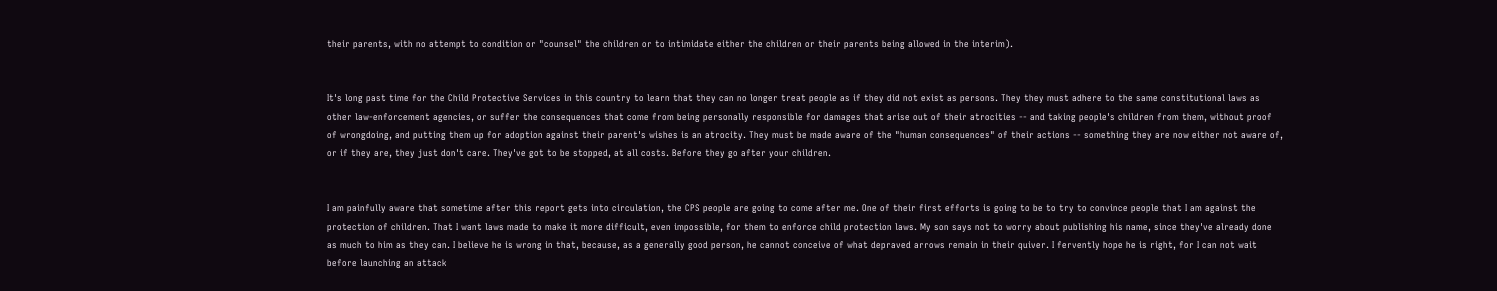their parents, with no attempt to condition or "counsel" the children or to intimidate either the children or their parents being allowed in the interim).


It's long past time for the Child Protective Services in this country to learn that they can no longer treat people as if they did not exist as persons. They they must adhere to the same constitutional laws as other law-enforcement agencies, or suffer the consequences that come from being personally responsible for damages that arise out of their atrocities -- and taking people's children from them, without proof of wrongdoing, and putting them up for adoption against their parent's wishes is an atrocity. They must be made aware of the "human consequences" of their actions -- something they are now either not aware of, or if they are, they just don't care. They've got to be stopped, at all costs. Before they go after your children.


I am painfully aware that sometime after this report gets into circulation, the CPS people are going to come after me. One of their first efforts is going to be to try to convince people that I am against the protection of children. That I want laws made to make it more difficult, even impossible, for them to enforce child protection laws. My son says not to worry about publishing his name, since they've already done as much to him as they can. I believe he is wrong in that, because, as a generally good person, he cannot conceive of what depraved arrows remain in their quiver. I fervently hope he is right, for I can not wait before launching an attack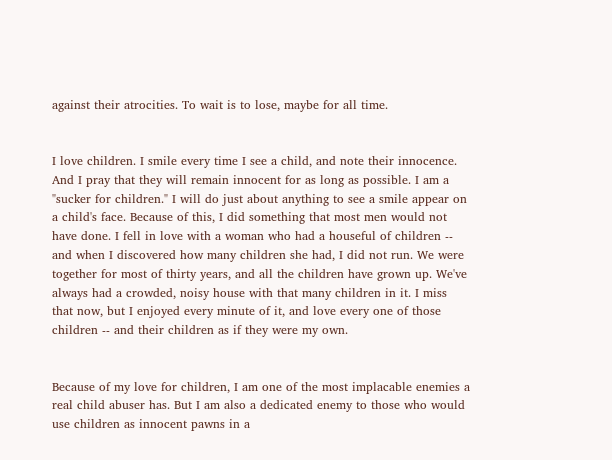against their atrocities. To wait is to lose, maybe for all time.


I love children. I smile every time I see a child, and note their innocence. And I pray that they will remain innocent for as long as possible. I am a "sucker for children." I will do just about anything to see a smile appear on a child's face. Because of this, I did something that most men would not have done. I fell in love with a woman who had a houseful of children -- and when I discovered how many children she had, I did not run. We were together for most of thirty years, and all the children have grown up. We've always had a crowded, noisy house with that many children in it. I miss that now, but I enjoyed every minute of it, and love every one of those children -- and their children as if they were my own.


Because of my love for children, I am one of the most implacable enemies a real child abuser has. But I am also a dedicated enemy to those who would use children as innocent pawns in a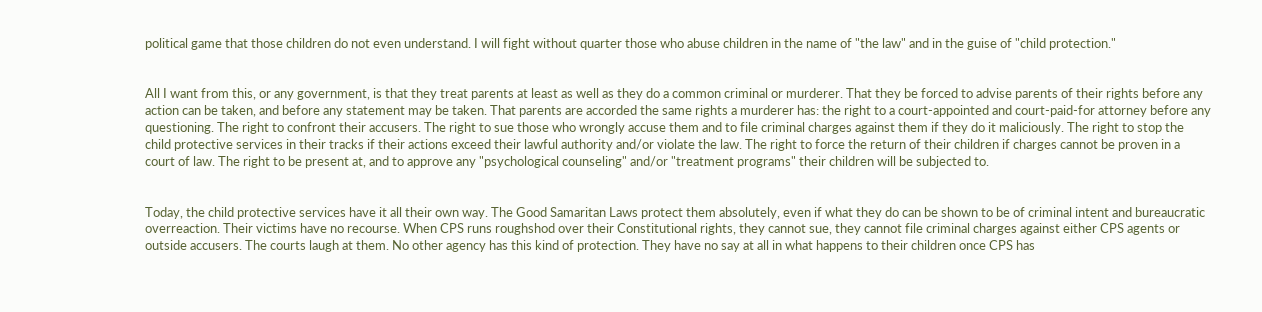political game that those children do not even understand. I will fight without quarter those who abuse children in the name of "the law" and in the guise of "child protection."


All I want from this, or any government, is that they treat parents at least as well as they do a common criminal or murderer. That they be forced to advise parents of their rights before any action can be taken, and before any statement may be taken. That parents are accorded the same rights a murderer has: the right to a court-appointed and court-paid-for attorney before any questioning. The right to confront their accusers. The right to sue those who wrongly accuse them and to file criminal charges against them if they do it maliciously. The right to stop the child protective services in their tracks if their actions exceed their lawful authority and/or violate the law. The right to force the return of their children if charges cannot be proven in a court of law. The right to be present at, and to approve any "psychological counseling" and/or "treatment programs" their children will be subjected to.


Today, the child protective services have it all their own way. The Good Samaritan Laws protect them absolutely, even if what they do can be shown to be of criminal intent and bureaucratic overreaction. Their victims have no recourse. When CPS runs roughshod over their Constitutional rights, they cannot sue, they cannot file criminal charges against either CPS agents or outside accusers. The courts laugh at them. No other agency has this kind of protection. They have no say at all in what happens to their children once CPS has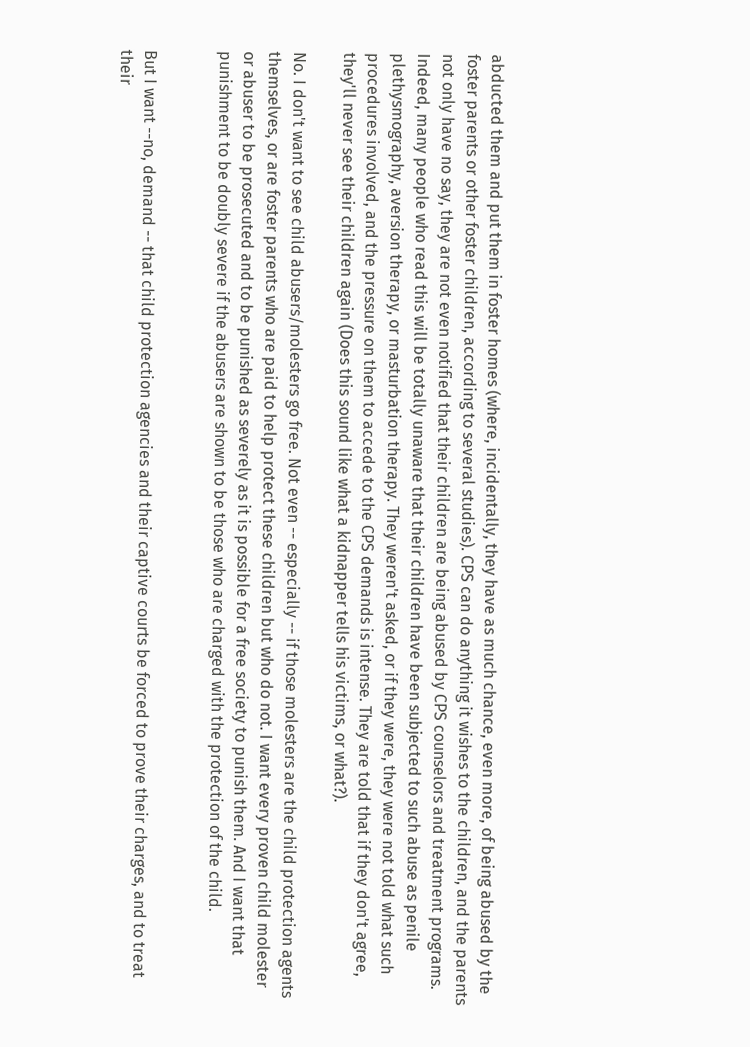abducted them and put them in foster homes (where, incidentally, they have as much chance, even more, of being abused by the foster parents or other foster children, according to several studies). CPS can do anything it wishes to the children, and the parents not only have no say, they are not even notified that their children are being abused by CPS counselors and treatment programs. Indeed, many people who read this will be totally unaware that their children have been subjected to such abuse as penile plethysmography, aversion therapy, or masturbation therapy. They weren't asked, or if they were, they were not told what such procedures involved, and the pressure on them to accede to the CPS demands is intense. They are told that if they don't agree, they'll never see their children again (Does this sound like what a kidnapper tells his victims, or what?).

No. I don't want to see child abusers/molesters go free. Not even -- especially -- if those molesters are the child protection agents themselves, or are foster parents who are paid to help protect these children but who do not. I want every proven child molester or abuser to be prosecuted and to be punished as severely as it is possible for a free society to punish them. And I want that punishment to be doubly severe if the abusers are shown to be those who are charged with the protection of the child.


But I want --no, demand -- that child protection agencies and their captive courts be forced to prove their charges, and to treat their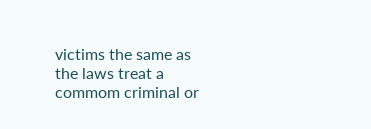victims the same as the laws treat a commom criminal or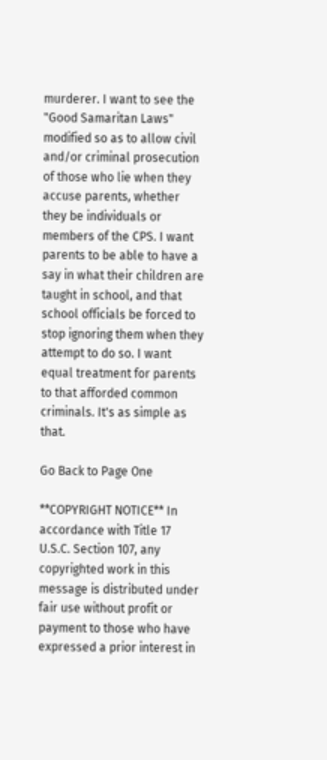murderer. I want to see the "Good Samaritan Laws" modified so as to allow civil and/or criminal prosecution of those who lie when they accuse parents, whether they be individuals or members of the CPS. I want parents to be able to have a say in what their children are taught in school, and that school officials be forced to stop ignoring them when they attempt to do so. I want equal treatment for parents to that afforded common criminals. It's as simple as that.

Go Back to Page One

**COPYRIGHT NOTICE** In accordance with Title 17 U.S.C. Section 107, any copyrighted work in this message is distributed under fair use without profit or payment to those who have expressed a prior interest in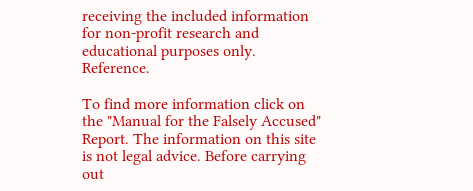receiving the included information for non-profit research and educational purposes only. Reference.

To find more information click on the "Manual for the Falsely Accused" Report. The information on this site is not legal advice. Before carrying out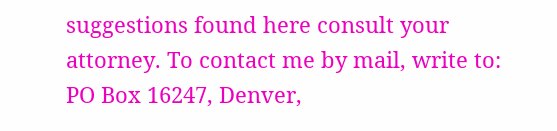suggestions found here consult your attorney. To contact me by mail, write to: PO Box 16247, Denver,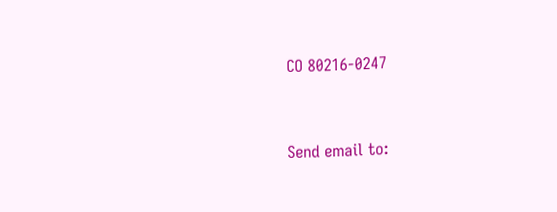CO 80216-0247


Send email to: